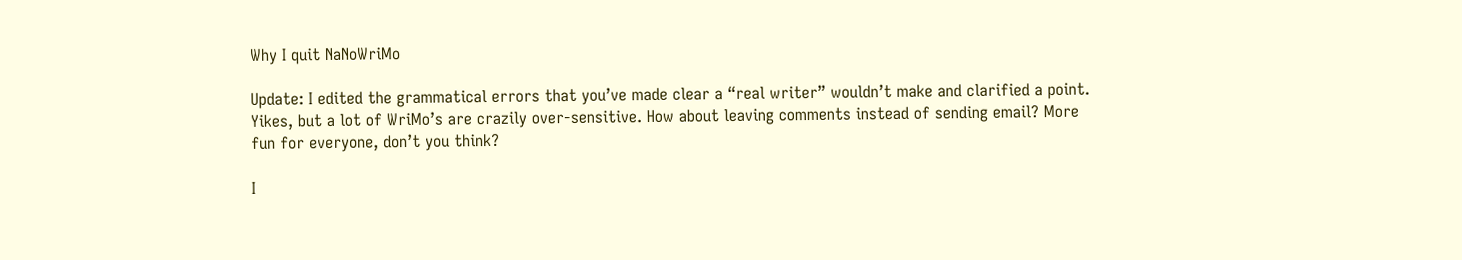Why I quit NaNoWriMo

Update: I edited the grammatical errors that you’ve made clear a “real writer” wouldn’t make and clarified a point. Yikes, but a lot of WriMo’s are crazily over-sensitive. How about leaving comments instead of sending email? More fun for everyone, don’t you think?

I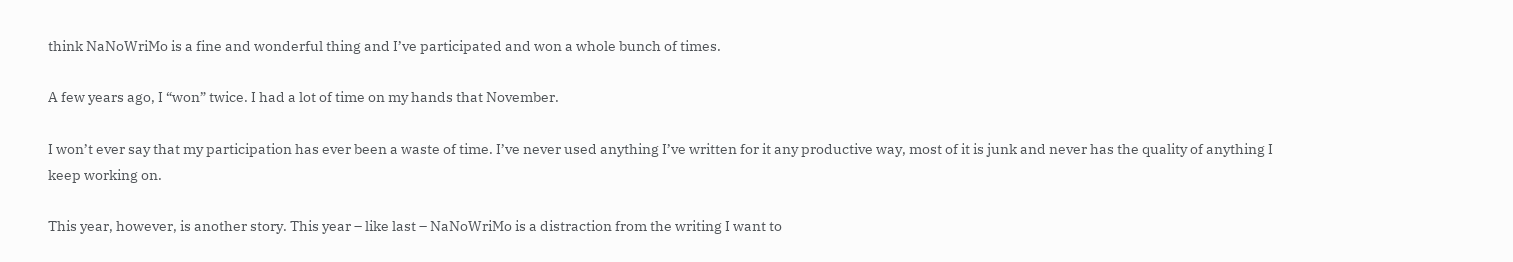think NaNoWriMo is a fine and wonderful thing and I’ve participated and won a whole bunch of times.

A few years ago, I “won” twice. I had a lot of time on my hands that November.

I won’t ever say that my participation has ever been a waste of time. I’ve never used anything I’ve written for it any productive way, most of it is junk and never has the quality of anything I keep working on.

This year, however, is another story. This year – like last – NaNoWriMo is a distraction from the writing I want to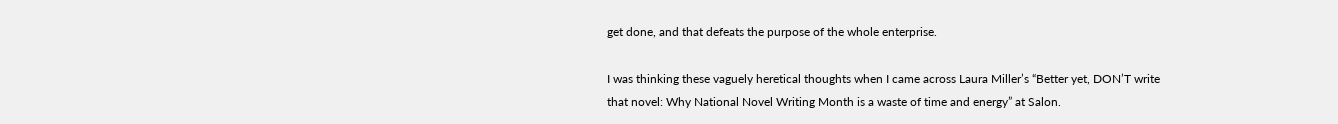get done, and that defeats the purpose of the whole enterprise.

I was thinking these vaguely heretical thoughts when I came across Laura Miller’s “Better yet, DON’T write that novel: Why National Novel Writing Month is a waste of time and energy” at Salon.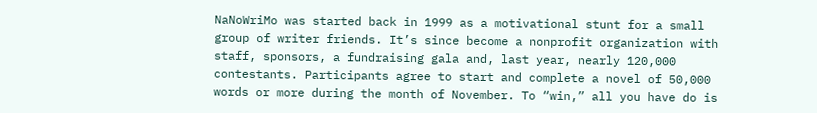NaNoWriMo was started back in 1999 as a motivational stunt for a small group of writer friends. It’s since become a nonprofit organization with staff, sponsors, a fundraising gala and, last year, nearly 120,000 contestants. Participants agree to start and complete a novel of 50,000 words or more during the month of November. To “win,” all you have do is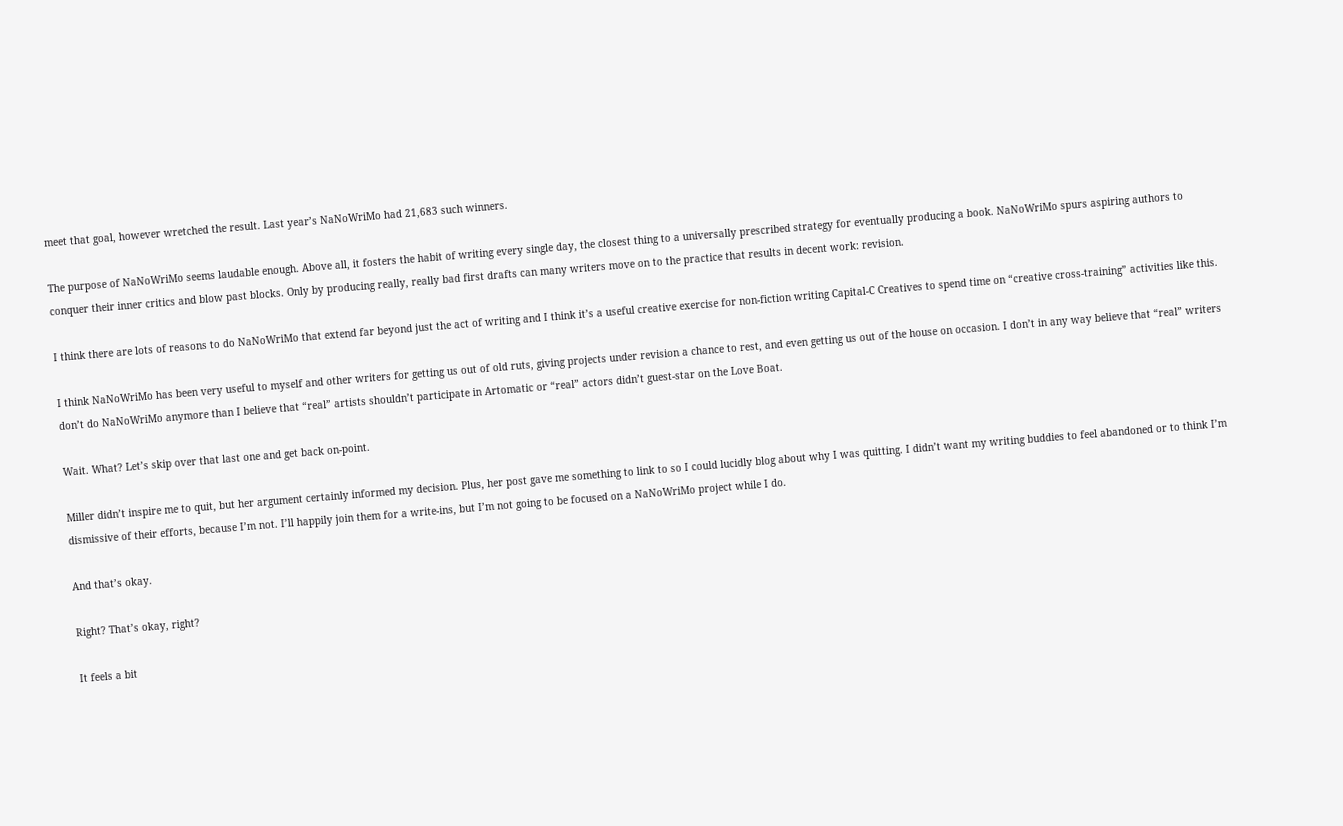meet that goal, however wretched the result. Last year’s NaNoWriMo had 21,683 such winners.

The purpose of NaNoWriMo seems laudable enough. Above all, it fosters the habit of writing every single day, the closest thing to a universally prescribed strategy for eventually producing a book. NaNoWriMo spurs aspiring authors to conquer their inner critics and blow past blocks. Only by producing really, really bad first drafts can many writers move on to the practice that results in decent work: revision.

I think there are lots of reasons to do NaNoWriMo that extend far beyond just the act of writing and I think it’s a useful creative exercise for non-fiction writing Capital-C Creatives to spend time on “creative cross-training” activities like this.

I think NaNoWriMo has been very useful to myself and other writers for getting us out of old ruts, giving projects under revision a chance to rest, and even getting us out of the house on occasion. I don’t in any way believe that “real” writers don’t do NaNoWriMo anymore than I believe that “real” artists shouldn’t participate in Artomatic or “real” actors didn’t guest-star on the Love Boat.

Wait. What? Let’s skip over that last one and get back on-point.

Miller didn’t inspire me to quit, but her argument certainly informed my decision. Plus, her post gave me something to link to so I could lucidly blog about why I was quitting. I didn’t want my writing buddies to feel abandoned or to think I’m dismissive of their efforts, because I’m not. I’ll happily join them for a write-ins, but I’m not going to be focused on a NaNoWriMo project while I do.

And that’s okay.

Right? That’s okay, right?

It feels a bit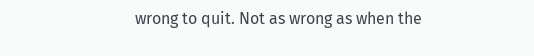wrong to quit. Not as wrong as when the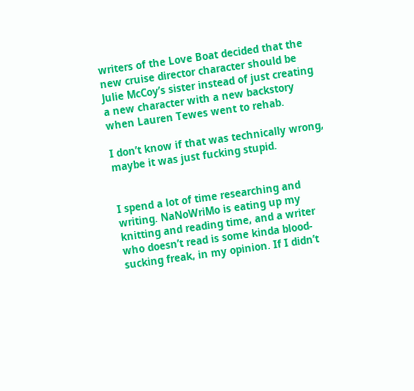writers of the Love Boat decided that the new cruise director character should be Julie McCoy’s sister instead of just creating a new character with a new backstory when Lauren Tewes went to rehab.

I don’t know if that was technically wrong, maybe it was just fucking stupid.


I spend a lot of time researching and writing. NaNoWriMo is eating up my knitting and reading time, and a writer who doesn’t read is some kinda blood-sucking freak, in my opinion. If I didn’t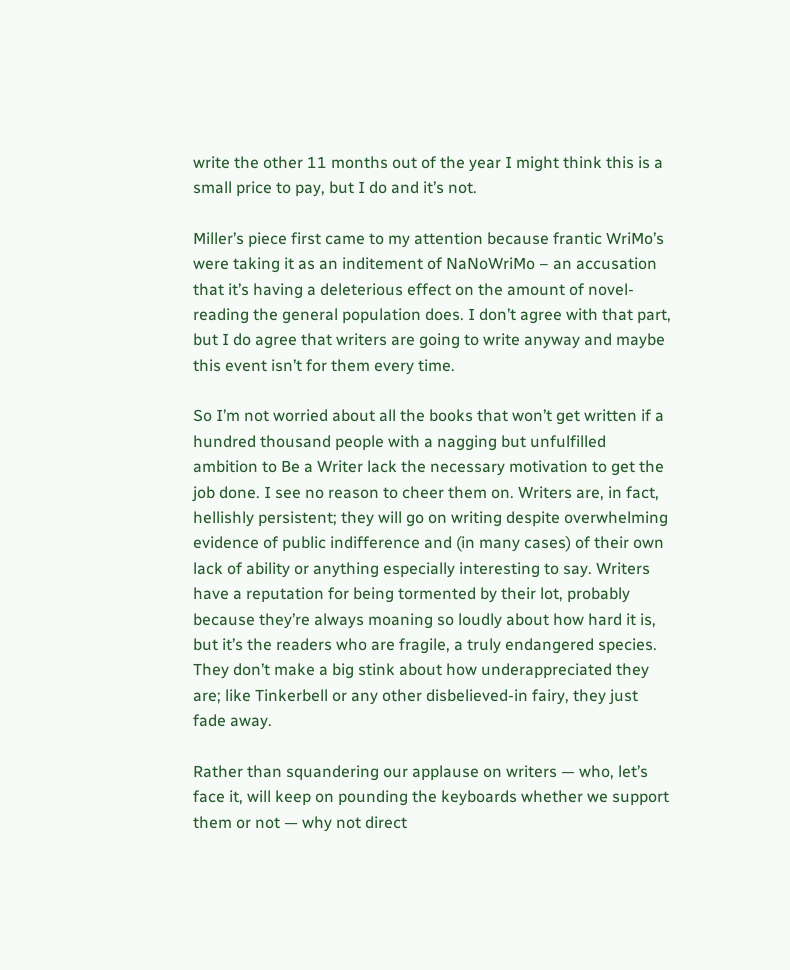write the other 11 months out of the year I might think this is a small price to pay, but I do and it’s not.

Miller’s piece first came to my attention because frantic WriMo’s were taking it as an inditement of NaNoWriMo – an accusation that it’s having a deleterious effect on the amount of novel-reading the general population does. I don’t agree with that part, but I do agree that writers are going to write anyway and maybe this event isn’t for them every time.

So I’m not worried about all the books that won’t get written if a hundred thousand people with a nagging but unfulfilled ambition to Be a Writer lack the necessary motivation to get the job done. I see no reason to cheer them on. Writers are, in fact, hellishly persistent; they will go on writing despite overwhelming evidence of public indifference and (in many cases) of their own lack of ability or anything especially interesting to say. Writers have a reputation for being tormented by their lot, probably because they’re always moaning so loudly about how hard it is, but it’s the readers who are fragile, a truly endangered species. They don’t make a big stink about how underappreciated they are; like Tinkerbell or any other disbelieved-in fairy, they just fade away.

Rather than squandering our applause on writers — who, let’s face it, will keep on pounding the keyboards whether we support them or not — why not direct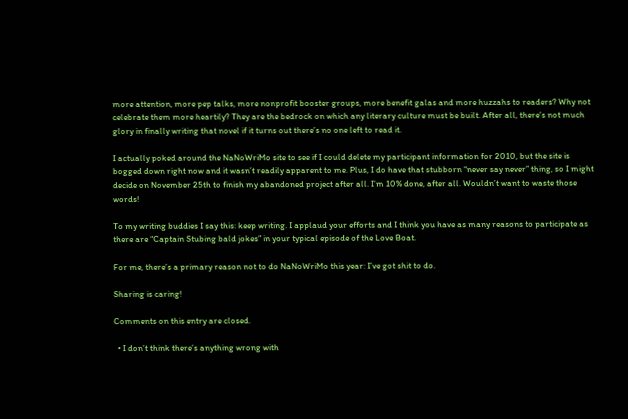more attention, more pep talks, more nonprofit booster groups, more benefit galas and more huzzahs to readers? Why not celebrate them more heartily? They are the bedrock on which any literary culture must be built. After all, there’s not much glory in finally writing that novel if it turns out there’s no one left to read it.

I actually poked around the NaNoWriMo site to see if I could delete my participant information for 2010, but the site is bogged down right now and it wasn’t readily apparent to me. Plus, I do have that stubborn “never say never” thing, so I might decide on November 25th to finish my abandoned project after all. I’m 10% done, after all. Wouldn’t want to waste those words!

To my writing buddies I say this: keep writing. I applaud your efforts and I think you have as many reasons to participate as there are “Captain Stubing bald jokes” in your typical episode of the Love Boat.

For me, there’s a primary reason not to do NaNoWriMo this year: I’ve got shit to do.

Sharing is caring!

Comments on this entry are closed.

  • I don’t think there’s anything wrong with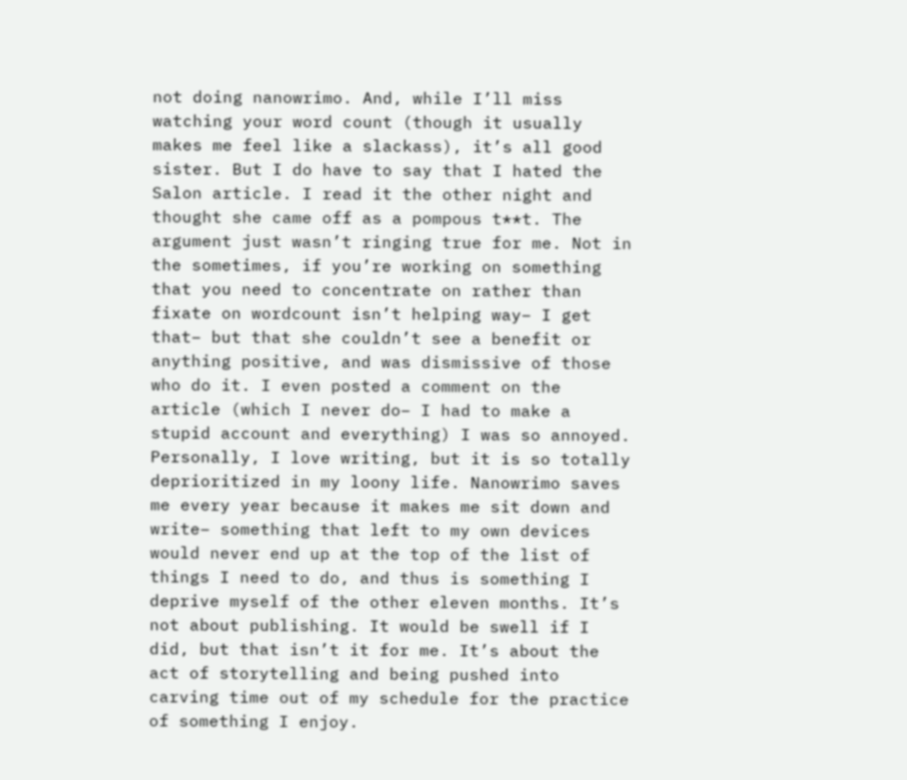not doing nanowrimo. And, while I’ll miss watching your word count (though it usually makes me feel like a slackass), it’s all good sister. But I do have to say that I hated the Salon article. I read it the other night and thought she came off as a pompous t**t. The argument just wasn’t ringing true for me. Not in the sometimes, if you’re working on something that you need to concentrate on rather than fixate on wordcount isn’t helping way– I get that– but that she couldn’t see a benefit or anything positive, and was dismissive of those who do it. I even posted a comment on the article (which I never do– I had to make a stupid account and everything) I was so annoyed. Personally, I love writing, but it is so totally deprioritized in my loony life. Nanowrimo saves me every year because it makes me sit down and write– something that left to my own devices would never end up at the top of the list of things I need to do, and thus is something I deprive myself of the other eleven months. It’s not about publishing. It would be swell if I did, but that isn’t it for me. It’s about the act of storytelling and being pushed into carving time out of my schedule for the practice of something I enjoy.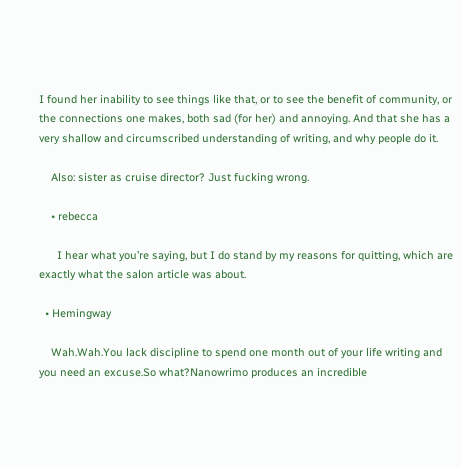I found her inability to see things like that, or to see the benefit of community, or the connections one makes, both sad (for her) and annoying. And that she has a very shallow and circumscribed understanding of writing, and why people do it.

    Also: sister as cruise director? Just fucking wrong.

    • rebecca

      I hear what you’re saying, but I do stand by my reasons for quitting, which are exactly what the salon article was about.

  • Hemingway

    Wah.Wah.You lack discipline to spend one month out of your life writing and you need an excuse.So what?Nanowrimo produces an incredible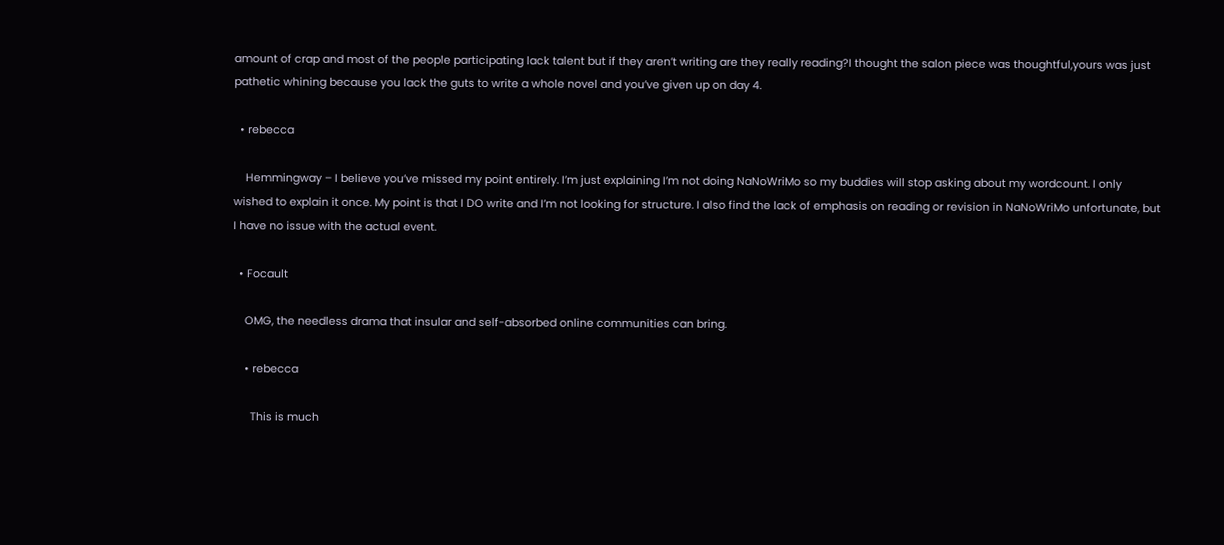amount of crap and most of the people participating lack talent but if they aren’t writing are they really reading?I thought the salon piece was thoughtful,yours was just pathetic whining because you lack the guts to write a whole novel and you’ve given up on day 4.

  • rebecca

    Hemmingway – I believe you’ve missed my point entirely. I’m just explaining I’m not doing NaNoWriMo so my buddies will stop asking about my wordcount. I only wished to explain it once. My point is that I DO write and I’m not looking for structure. I also find the lack of emphasis on reading or revision in NaNoWriMo unfortunate, but I have no issue with the actual event.

  • Focault

    OMG, the needless drama that insular and self-absorbed online communities can bring.

    • rebecca

      This is much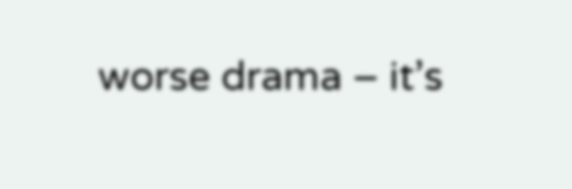worse drama – it’s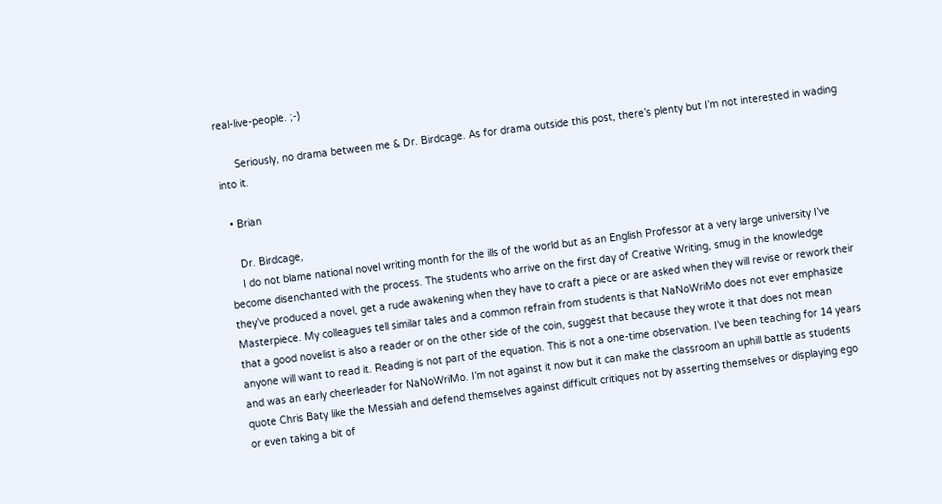real-live-people. ;-)

      Seriously, no drama between me & Dr. Birdcage. As for drama outside this post, there’s plenty but I’m not interested in wading into it.

  • Brian

    Dr. Birdcage,
    I do not blame national novel writing month for the ills of the world but as an English Professor at a very large university I’ve become disenchanted with the process. The students who arrive on the first day of Creative Writing, smug in the knowledge they’ve produced a novel, get a rude awakening when they have to craft a piece or are asked when they will revise or rework their Masterpiece. My colleagues tell similar tales and a common refrain from students is that NaNoWriMo does not ever emphasize that a good novelist is also a reader or on the other side of the coin, suggest that because they wrote it that does not mean anyone will want to read it. Reading is not part of the equation. This is not a one-time observation. I’ve been teaching for 14 years and was an early cheerleader for NaNoWriMo. I’m not against it now but it can make the classroom an uphill battle as students quote Chris Baty like the Messiah and defend themselves against difficult critiques not by asserting themselves or displaying ego or even taking a bit of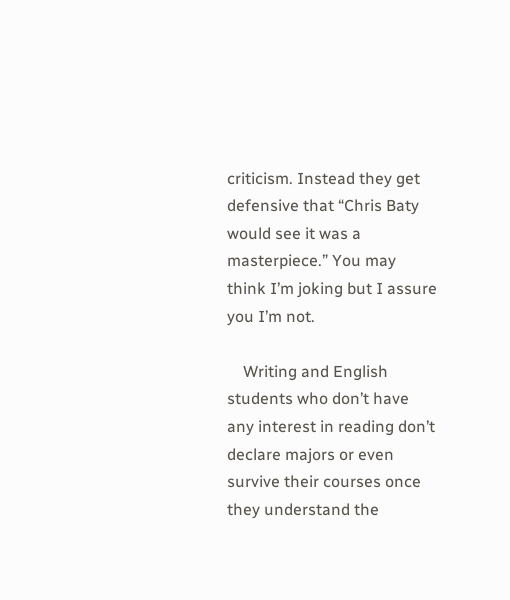criticism. Instead they get defensive that “Chris Baty would see it was a masterpiece.” You may think I’m joking but I assure you I’m not.

    Writing and English students who don’t have any interest in reading don’t declare majors or even survive their courses once they understand the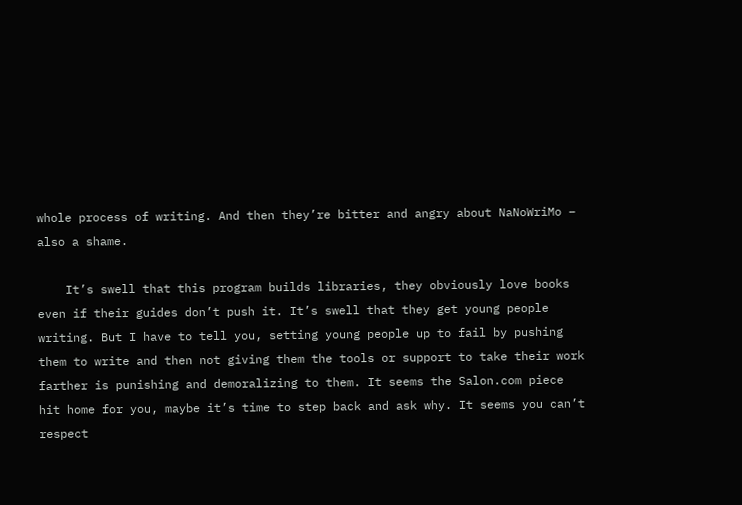whole process of writing. And then they’re bitter and angry about NaNoWriMo – also a shame.

    It’s swell that this program builds libraries, they obviously love books even if their guides don’t push it. It’s swell that they get young people writing. But I have to tell you, setting young people up to fail by pushing them to write and then not giving them the tools or support to take their work farther is punishing and demoralizing to them. It seems the Salon.com piece hit home for you, maybe it’s time to step back and ask why. It seems you can’t respect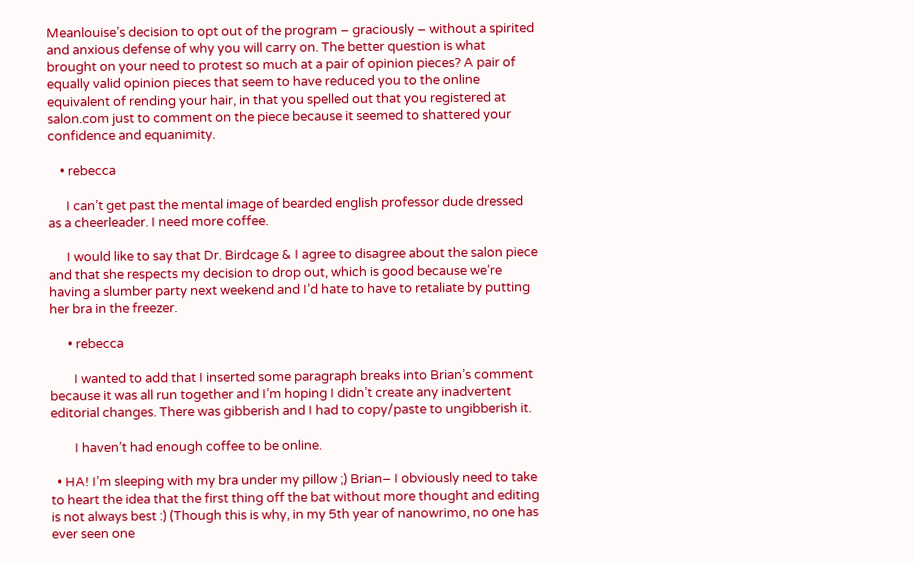Meanlouise’s decision to opt out of the program – graciously – without a spirited and anxious defense of why you will carry on. The better question is what brought on your need to protest so much at a pair of opinion pieces? A pair of equally valid opinion pieces that seem to have reduced you to the online equivalent of rending your hair, in that you spelled out that you registered at salon.com just to comment on the piece because it seemed to shattered your confidence and equanimity.

    • rebecca

      I can’t get past the mental image of bearded english professor dude dressed as a cheerleader. I need more coffee.

      I would like to say that Dr. Birdcage & I agree to disagree about the salon piece and that she respects my decision to drop out, which is good because we’re having a slumber party next weekend and I’d hate to have to retaliate by putting her bra in the freezer.

      • rebecca

        I wanted to add that I inserted some paragraph breaks into Brian’s comment because it was all run together and I’m hoping I didn’t create any inadvertent editorial changes. There was gibberish and I had to copy/paste to ungibberish it.

        I haven’t had enough coffee to be online.

  • HA! I’m sleeping with my bra under my pillow ;) Brian– I obviously need to take to heart the idea that the first thing off the bat without more thought and editing is not always best :) (Though this is why, in my 5th year of nanowrimo, no one has ever seen one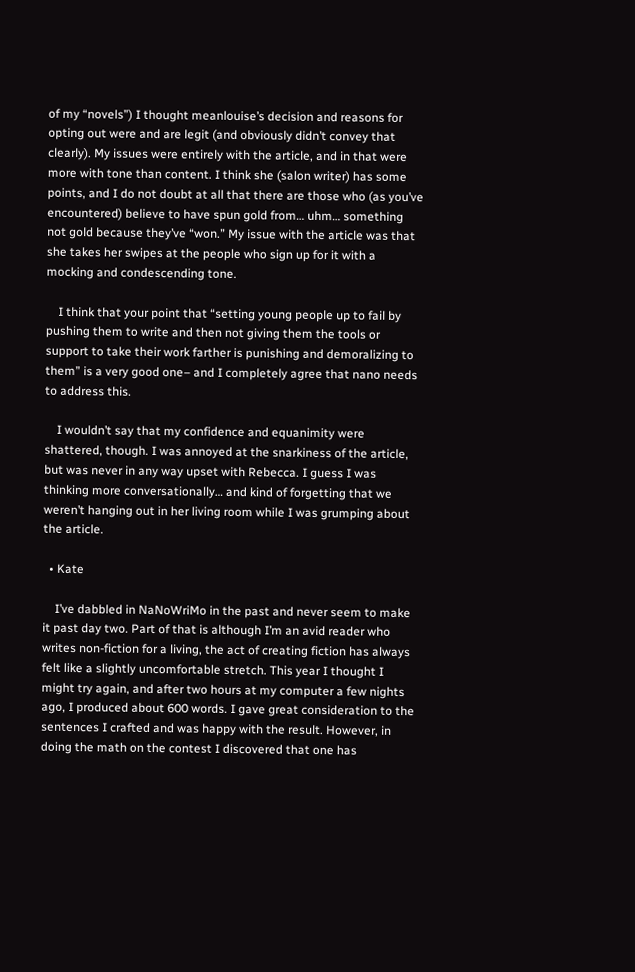of my “novels”) I thought meanlouise’s decision and reasons for opting out were and are legit (and obviously didn’t convey that clearly). My issues were entirely with the article, and in that were more with tone than content. I think she (salon writer) has some points, and I do not doubt at all that there are those who (as you’ve encountered) believe to have spun gold from… uhm… something not gold because they’ve “won.” My issue with the article was that she takes her swipes at the people who sign up for it with a mocking and condescending tone.

    I think that your point that “setting young people up to fail by pushing them to write and then not giving them the tools or support to take their work farther is punishing and demoralizing to them” is a very good one– and I completely agree that nano needs to address this.

    I wouldn’t say that my confidence and equanimity were shattered, though. I was annoyed at the snarkiness of the article, but was never in any way upset with Rebecca. I guess I was thinking more conversationally… and kind of forgetting that we weren’t hanging out in her living room while I was grumping about the article.

  • Kate

    I’ve dabbled in NaNoWriMo in the past and never seem to make it past day two. Part of that is although I’m an avid reader who writes non-fiction for a living, the act of creating fiction has always felt like a slightly uncomfortable stretch. This year I thought I might try again, and after two hours at my computer a few nights ago, I produced about 600 words. I gave great consideration to the sentences I crafted and was happy with the result. However, in doing the math on the contest I discovered that one has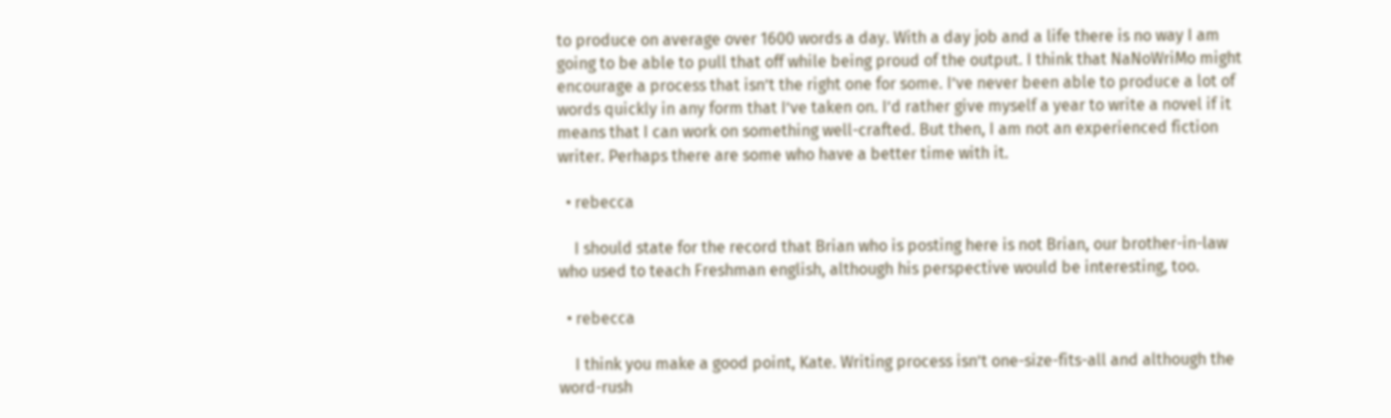to produce on average over 1600 words a day. With a day job and a life there is no way I am going to be able to pull that off while being proud of the output. I think that NaNoWriMo might encourage a process that isn’t the right one for some. I’ve never been able to produce a lot of words quickly in any form that I’ve taken on. I’d rather give myself a year to write a novel if it means that I can work on something well-crafted. But then, I am not an experienced fiction writer. Perhaps there are some who have a better time with it.

  • rebecca

    I should state for the record that Brian who is posting here is not Brian, our brother-in-law who used to teach Freshman english, although his perspective would be interesting, too.

  • rebecca

    I think you make a good point, Kate. Writing process isn’t one-size-fits-all and although the word-rush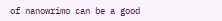of nanowrimo can be a good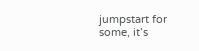jumpstart for some, it’s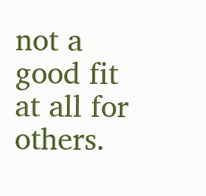not a good fit at all for others.